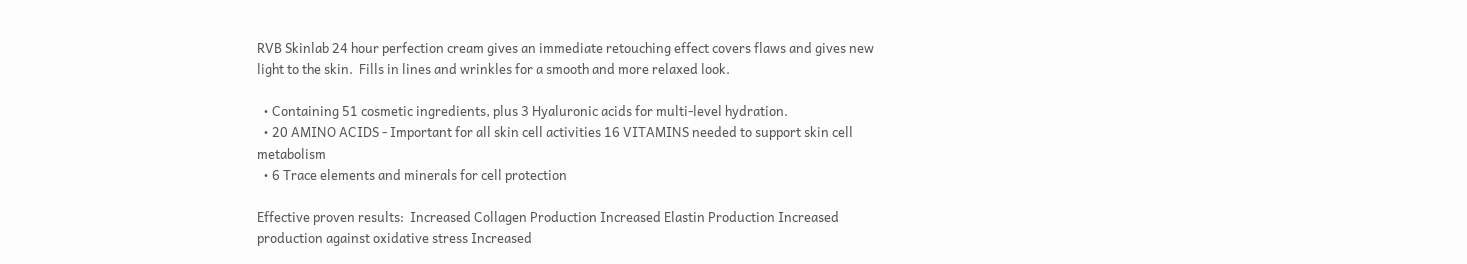RVB Skinlab 24 hour perfection cream gives an immediate retouching effect covers flaws and gives new light to the skin.  Fills in lines and wrinkles for a smooth and more relaxed look.

  • Containing 51 cosmetic ingredients, plus 3 Hyaluronic acids for multi-level hydration.
  • 20 AMINO ACIDS - Important for all skin cell activities 16 VITAMINS needed to support skin cell metabolism
  • 6 Trace elements and minerals for cell protection

Effective proven results:  Increased Collagen Production Increased Elastin Production Increased production against oxidative stress Increased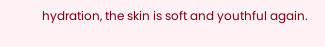hydration, the skin is soft and youthful again.